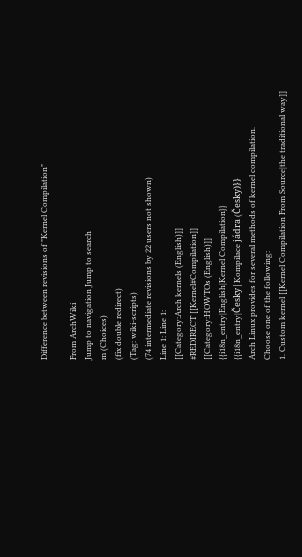Difference between revisions of "Kernel Compilation"

From ArchWiki
Jump to navigation Jump to search
m (Choices)
(fix double redirect)
(Tag: wiki-scripts)
(74 intermediate revisions by 22 users not shown)
Line 1: Line 1:
[[Category:Arch kernels (English)]]
#REDIRECT [[Kernel#Compilation]]
[[Category:HOWTOs (English)]]
{{i18n_entry|English|Kernel Compilation}}
{{i18n_entry|Česky|Kompilace jádra (Česky)}}
Arch Linux provides for several methods of kernel compilation.
Choose one of the following:
1. Custom kernel [[Kernel Compilation From Source|the traditional way]]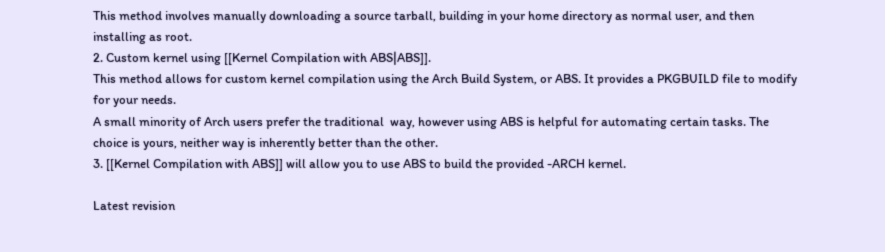This method involves manually downloading a source tarball, building in your home directory as normal user, and then installing as root.
2. Custom kernel using [[Kernel Compilation with ABS|ABS]].
This method allows for custom kernel compilation using the Arch Build System, or ABS. It provides a PKGBUILD file to modify for your needs.
A small minority of Arch users prefer the traditional  way, however using ABS is helpful for automating certain tasks. The choice is yours, neither way is inherently better than the other.
3. [[Kernel Compilation with ABS]] will allow you to use ABS to build the provided -ARCH kernel.

Latest revision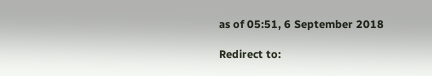as of 05:51, 6 September 2018

Redirect to: